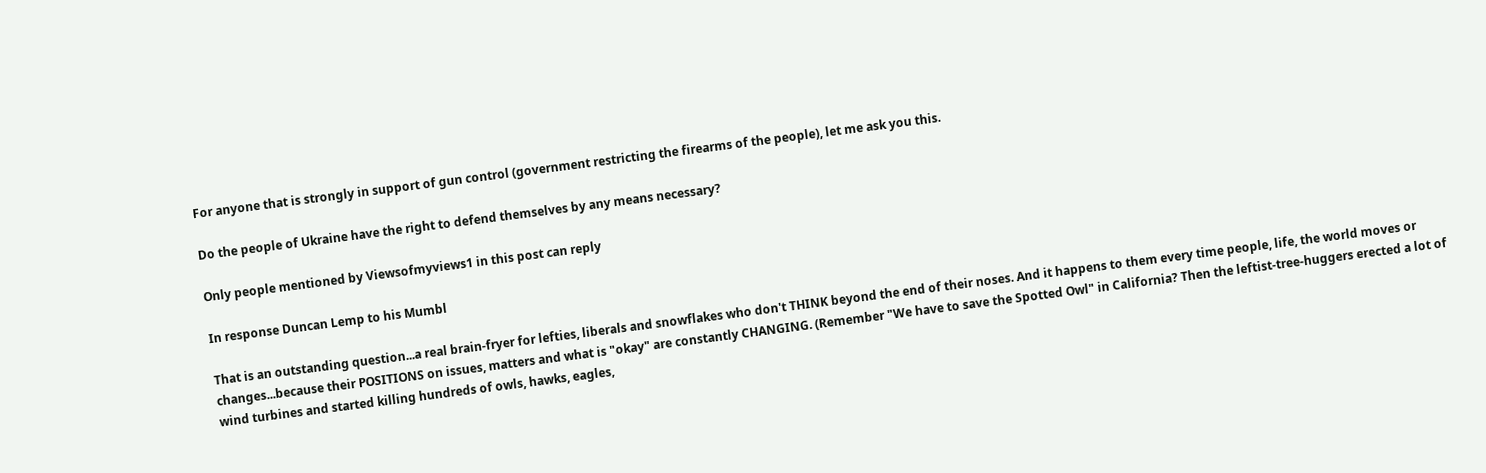For anyone that is strongly in support of gun control (government restricting the firearms of the people), let me ask you this.

Do the people of Ukraine have the right to defend themselves by any means necessary?

Only people mentioned by Viewsofmyviews1 in this post can reply

In response Duncan Lemp to his Mumbl

That is an outstanding question...a real brain-fryer for lefties, liberals and snowflakes who don't THINK beyond the end of their noses. And it happens to them every time people, life, the world moves or changes...because their POSITIONS on issues, matters and what is "okay" are constantly CHANGING. (Remember "We have to save the Spotted Owl" in California? Then the leftist-tree-huggers erected a lot of wind turbines and started killing hundreds of owls, hawks, eagles,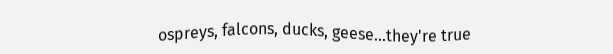ospreys, falcons, ducks, geese...they're true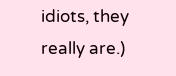idiots, they really are.)